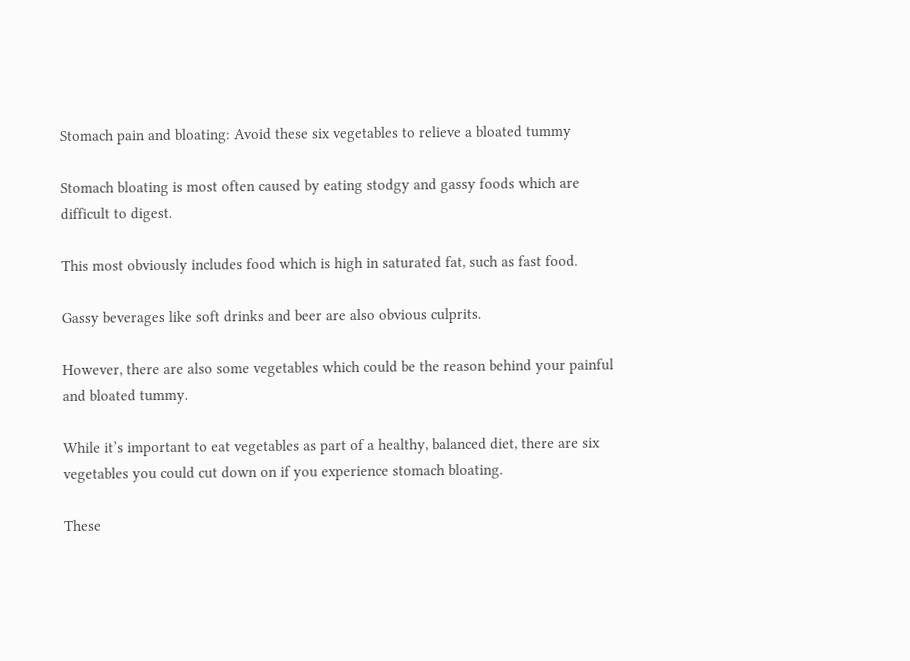Stomach pain and bloating: Avoid these six vegetables to relieve a bloated tummy

Stomach bloating is most often caused by eating stodgy and gassy foods which are difficult to digest.

This most obviously includes food which is high in saturated fat, such as fast food.

Gassy beverages like soft drinks and beer are also obvious culprits.

However, there are also some vegetables which could be the reason behind your painful and bloated tummy.

While it’s important to eat vegetables as part of a healthy, balanced diet, there are six vegetables you could cut down on if you experience stomach bloating.

These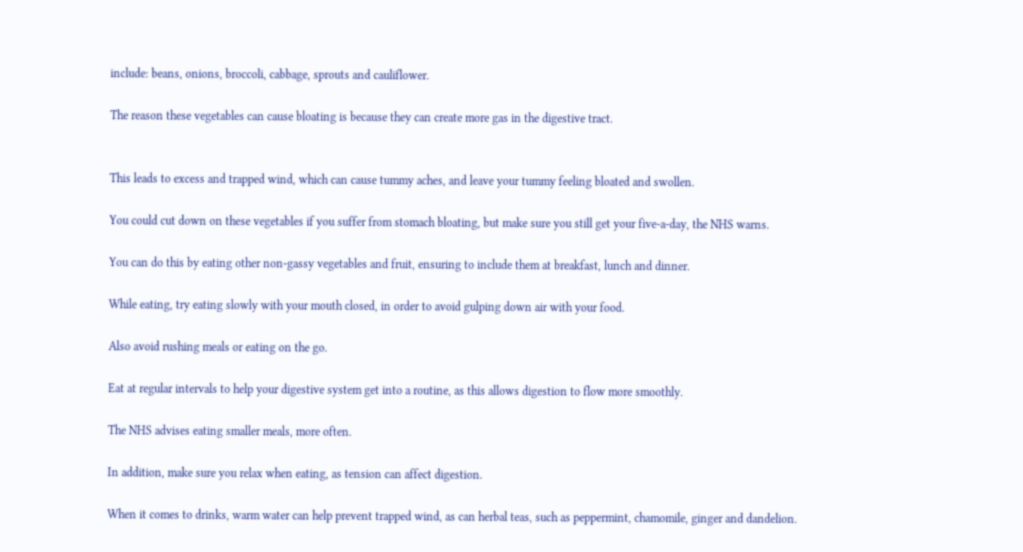include: beans, onions, broccoli, cabbage, sprouts and cauliflower.

The reason these vegetables can cause bloating is because they can create more gas in the digestive tract.


This leads to excess and trapped wind, which can cause tummy aches, and leave your tummy feeling bloated and swollen.

You could cut down on these vegetables if you suffer from stomach bloating, but make sure you still get your five-a-day, the NHS warns.

You can do this by eating other non-gassy vegetables and fruit, ensuring to include them at breakfast, lunch and dinner.

While eating, try eating slowly with your mouth closed, in order to avoid gulping down air with your food.

Also avoid rushing meals or eating on the go.

Eat at regular intervals to help your digestive system get into a routine, as this allows digestion to flow more smoothly.

The NHS advises eating smaller meals, more often.

In addition, make sure you relax when eating, as tension can affect digestion.

When it comes to drinks, warm water can help prevent trapped wind, as can herbal teas, such as peppermint, chamomile, ginger and dandelion.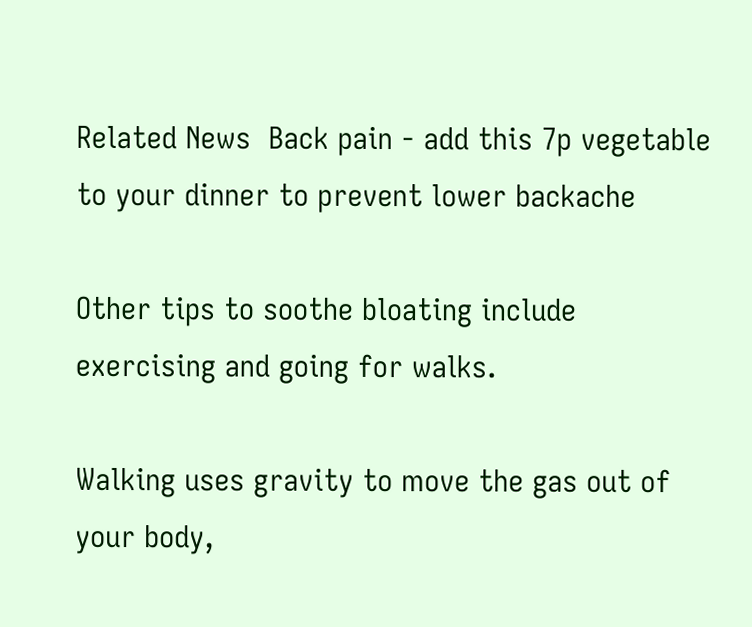Related News  Back pain - add this 7p vegetable to your dinner to prevent lower backache

Other tips to soothe bloating include exercising and going for walks.

Walking uses gravity to move the gas out of your body,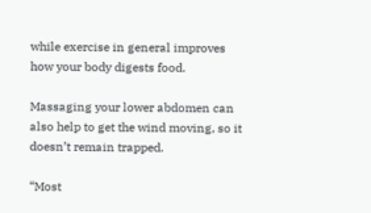while exercise in general improves how your body digests food.

Massaging your lower abdomen can also help to get the wind moving, so it doesn’t remain trapped.

“Most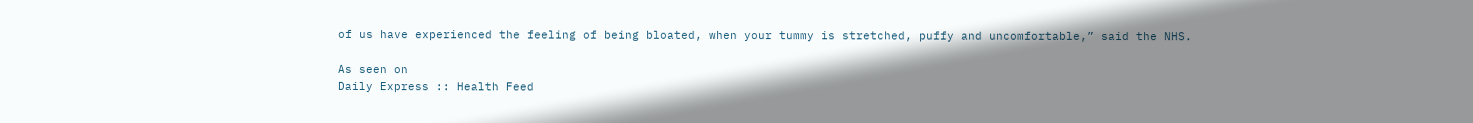of us have experienced the feeling of being bloated, when your tummy is stretched, puffy and uncomfortable,” said the NHS.

As seen on
Daily Express :: Health Feed